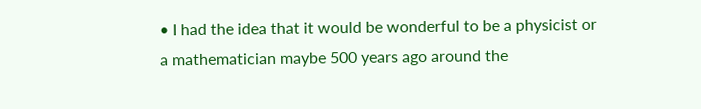• I had the idea that it would be wonderful to be a physicist or a mathematician maybe 500 years ago around the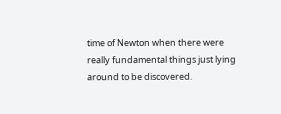time of Newton when there were really fundamental things just lying around to be discovered.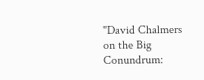"David Chalmers on the Big Conundrum: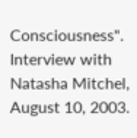Consciousness". Interview with Natasha Mitchel, August 10, 2003.